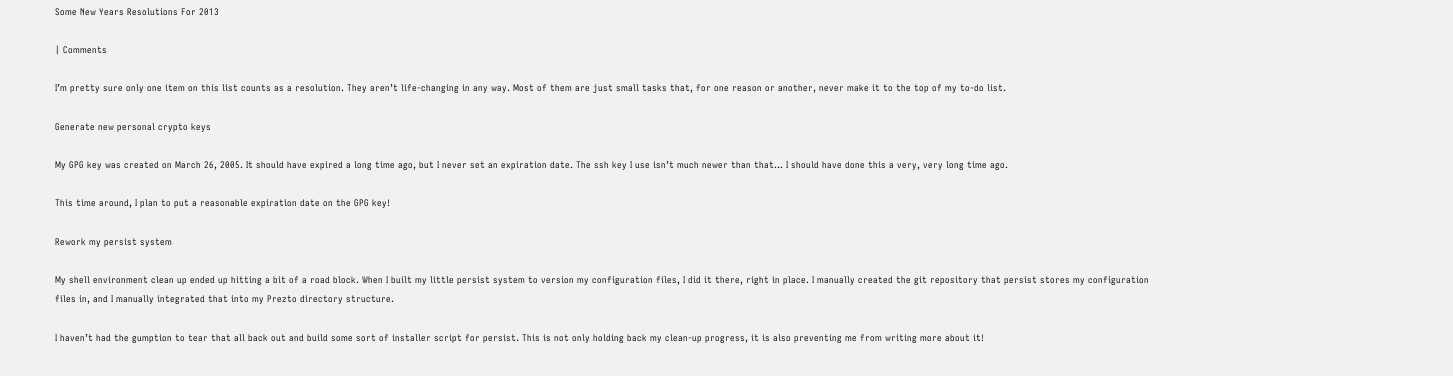Some New Years Resolutions For 2013

| Comments

I’m pretty sure only one item on this list counts as a resolution. They aren’t life-changing in any way. Most of them are just small tasks that, for one reason or another, never make it to the top of my to-do list.

Generate new personal crypto keys

My GPG key was created on March 26, 2005. It should have expired a long time ago, but I never set an expiration date. The ssh key I use isn’t much newer than that… I should have done this a very, very long time ago.

This time around, I plan to put a reasonable expiration date on the GPG key!

Rework my persist system

My shell environment clean up ended up hitting a bit of a road block. When I built my little persist system to version my configuration files, I did it there, right in place. I manually created the git repository that persist stores my configuration files in, and I manually integrated that into my Prezto directory structure.

I haven’t had the gumption to tear that all back out and build some sort of installer script for persist. This is not only holding back my clean-up progress, it is also preventing me from writing more about it!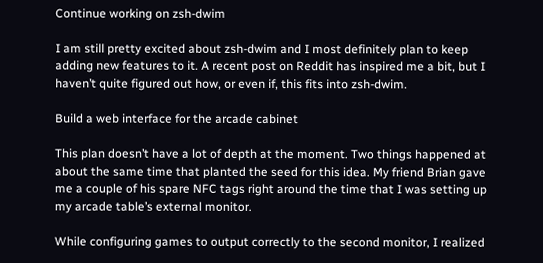Continue working on zsh-dwim

I am still pretty excited about zsh-dwim and I most definitely plan to keep adding new features to it. A recent post on Reddit has inspired me a bit, but I haven’t quite figured out how, or even if, this fits into zsh-dwim.

Build a web interface for the arcade cabinet

This plan doesn’t have a lot of depth at the moment. Two things happened at about the same time that planted the seed for this idea. My friend Brian gave me a couple of his spare NFC tags right around the time that I was setting up my arcade table’s external monitor.

While configuring games to output correctly to the second monitor, I realized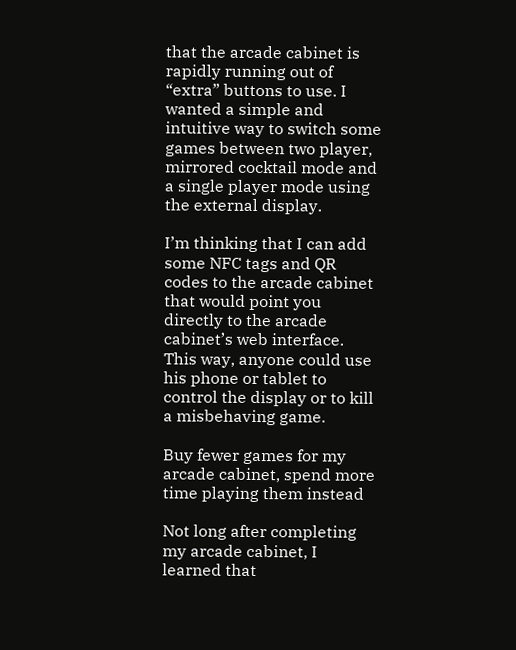that the arcade cabinet is rapidly running out of “extra” buttons to use. I wanted a simple and intuitive way to switch some games between two player, mirrored cocktail mode and a single player mode using the external display.

I’m thinking that I can add some NFC tags and QR codes to the arcade cabinet that would point you directly to the arcade cabinet’s web interface. This way, anyone could use his phone or tablet to control the display or to kill a misbehaving game.

Buy fewer games for my arcade cabinet, spend more time playing them instead

Not long after completing my arcade cabinet, I learned that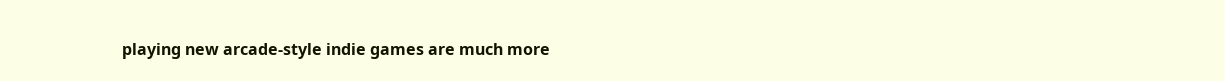playing new arcade-style indie games are much more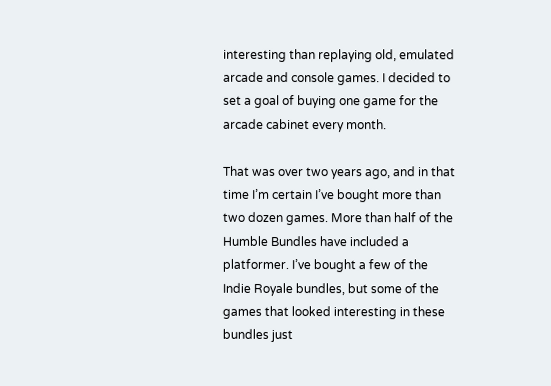interesting than replaying old, emulated arcade and console games. I decided to set a goal of buying one game for the arcade cabinet every month.

That was over two years ago, and in that time I’m certain I’ve bought more than two dozen games. More than half of the Humble Bundles have included a platformer. I’ve bought a few of the Indie Royale bundles, but some of the games that looked interesting in these bundles just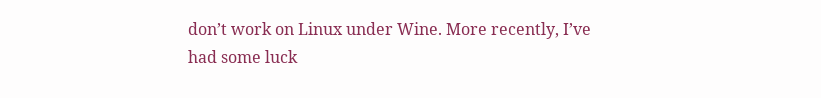don’t work on Linux under Wine. More recently, I’ve had some luck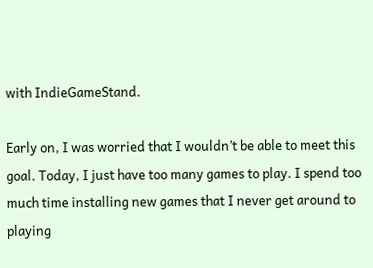with IndieGameStand.

Early on, I was worried that I wouldn’t be able to meet this goal. Today, I just have too many games to play. I spend too much time installing new games that I never get around to playing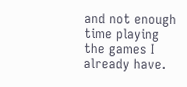and not enough time playing the games I already have.